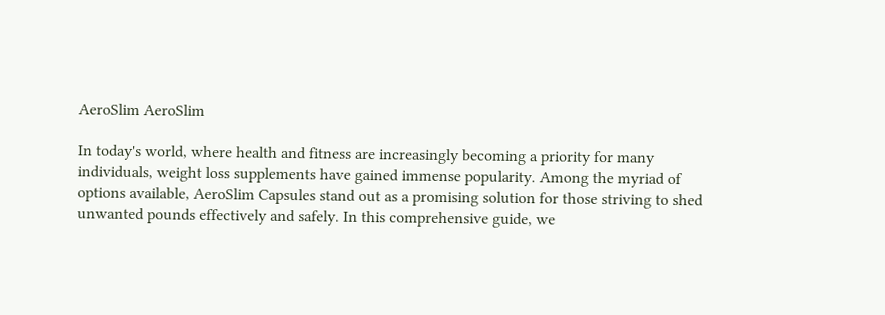AeroSlim AeroSlim

In today's world, where health and fitness are increasingly becoming a priority for many individuals, weight loss supplements have gained immense popularity. Among the myriad of options available, AeroSlim Capsules stand out as a promising solution for those striving to shed unwanted pounds effectively and safely. In this comprehensive guide, we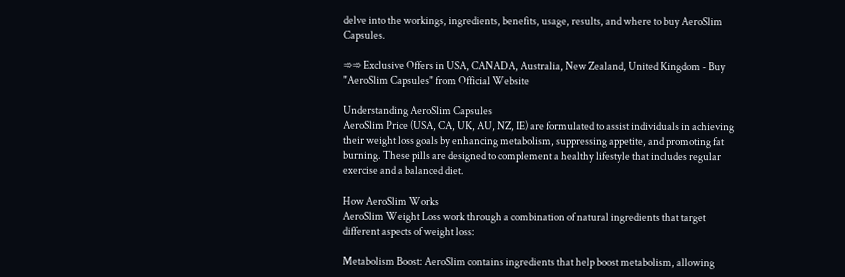delve into the workings, ingredients, benefits, usage, results, and where to buy AeroSlim Capsules.

➾➾ Exclusive Offers in USA, CANADA, Australia, New Zealand, United Kingdom - Buy "AeroSlim Capsules" from Official Website

Understanding AeroSlim Capsules
AeroSlim Price (USA, CA, UK, AU, NZ, IE) are formulated to assist individuals in achieving their weight loss goals by enhancing metabolism, suppressing appetite, and promoting fat burning. These pills are designed to complement a healthy lifestyle that includes regular exercise and a balanced diet.

How AeroSlim Works
AeroSlim Weight Loss work through a combination of natural ingredients that target different aspects of weight loss:

Metabolism Boost: AeroSlim contains ingredients that help boost metabolism, allowing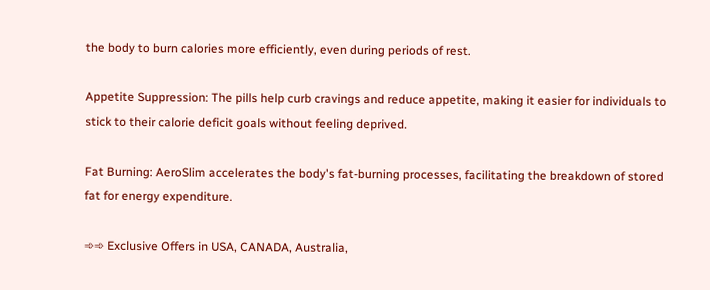the body to burn calories more efficiently, even during periods of rest.

Appetite Suppression: The pills help curb cravings and reduce appetite, making it easier for individuals to stick to their calorie deficit goals without feeling deprived.

Fat Burning: AeroSlim accelerates the body's fat-burning processes, facilitating the breakdown of stored fat for energy expenditure.

➾➾ Exclusive Offers in USA, CANADA, Australia,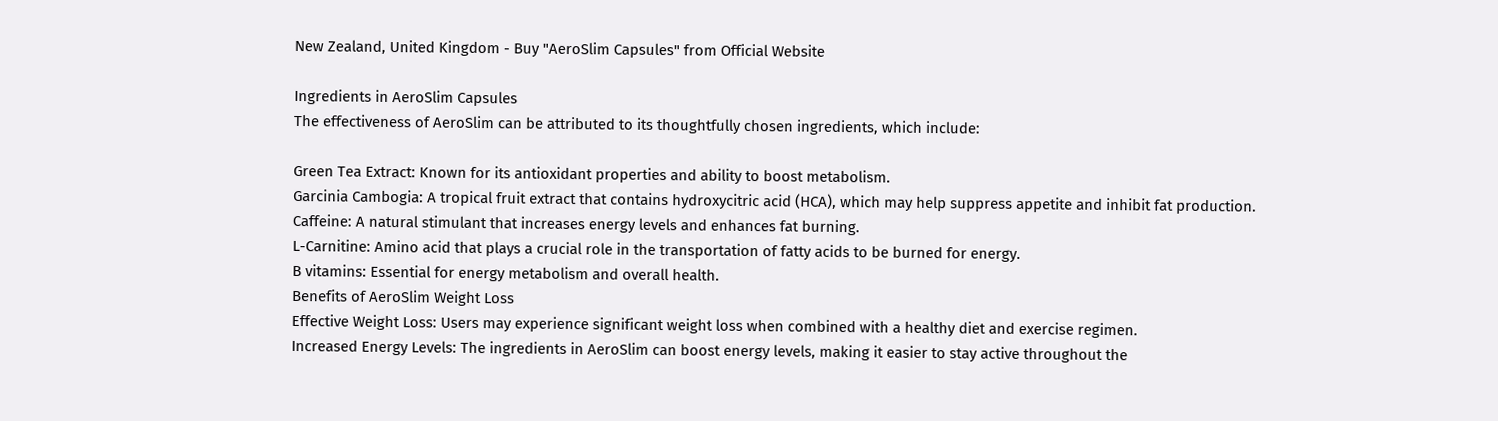New Zealand, United Kingdom - Buy "AeroSlim Capsules" from Official Website

Ingredients in AeroSlim Capsules
The effectiveness of AeroSlim can be attributed to its thoughtfully chosen ingredients, which include:

Green Tea Extract: Known for its antioxidant properties and ability to boost metabolism.
Garcinia Cambogia: A tropical fruit extract that contains hydroxycitric acid (HCA), which may help suppress appetite and inhibit fat production.
Caffeine: A natural stimulant that increases energy levels and enhances fat burning.
L-Carnitine: Amino acid that plays a crucial role in the transportation of fatty acids to be burned for energy.
B vitamins: Essential for energy metabolism and overall health.
Benefits of AeroSlim Weight Loss
Effective Weight Loss: Users may experience significant weight loss when combined with a healthy diet and exercise regimen.
Increased Energy Levels: The ingredients in AeroSlim can boost energy levels, making it easier to stay active throughout the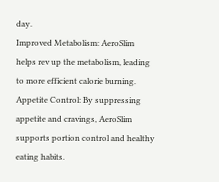day.
Improved Metabolism: AeroSlim helps rev up the metabolism, leading to more efficient calorie burning.
Appetite Control: By suppressing appetite and cravings, AeroSlim supports portion control and healthy eating habits.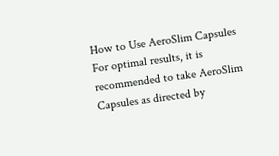How to Use AeroSlim Capsules
For optimal results, it is recommended to take AeroSlim Capsules as directed by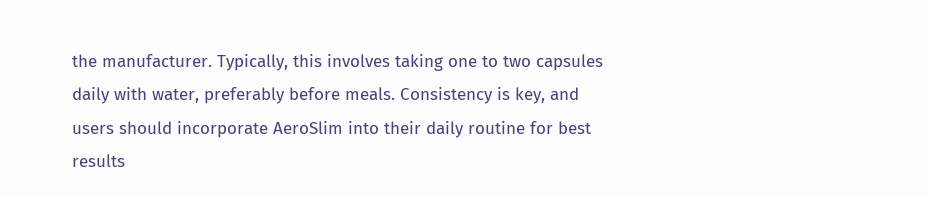the manufacturer. Typically, this involves taking one to two capsules daily with water, preferably before meals. Consistency is key, and users should incorporate AeroSlim into their daily routine for best results